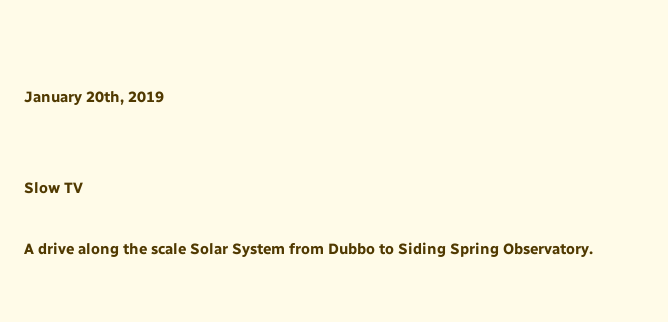January 20th, 2019


Slow TV

A drive along the scale Solar System from Dubbo to Siding Spring Observatory.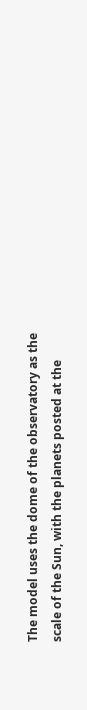The model uses the dome of the observatory as the scale of the Sun, with the planets posted at the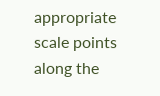appropriate scale points along the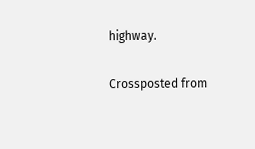highway.

Crossposted from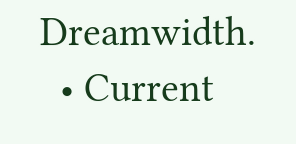Dreamwidth.
  • Current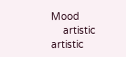Mood
    artistic artistic